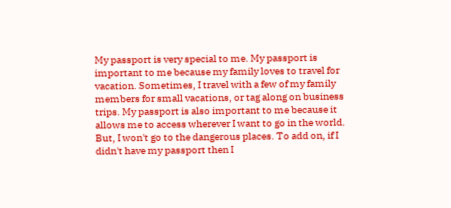My passport is very special to me. My passport is important to me because my family loves to travel for vacation. Sometimes, I travel with a few of my family members for small vacations, or tag along on business trips. My passport is also important to me because it allows me to access wherever I want to go in the world. But, I won't go to the dangerous places. To add on, if I didn't have my passport then I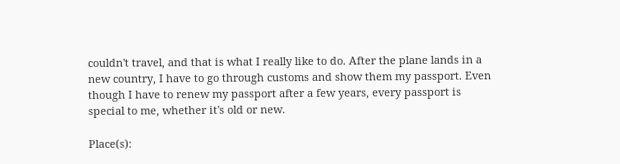couldn't travel, and that is what I really like to do. After the plane lands in a new country, I have to go through customs and show them my passport. Even though I have to renew my passport after a few years, every passport is special to me, whether it's old or new.

Place(s):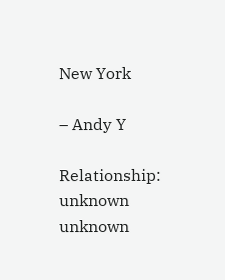New York

– Andy Y

Relationship:  unknown unknown